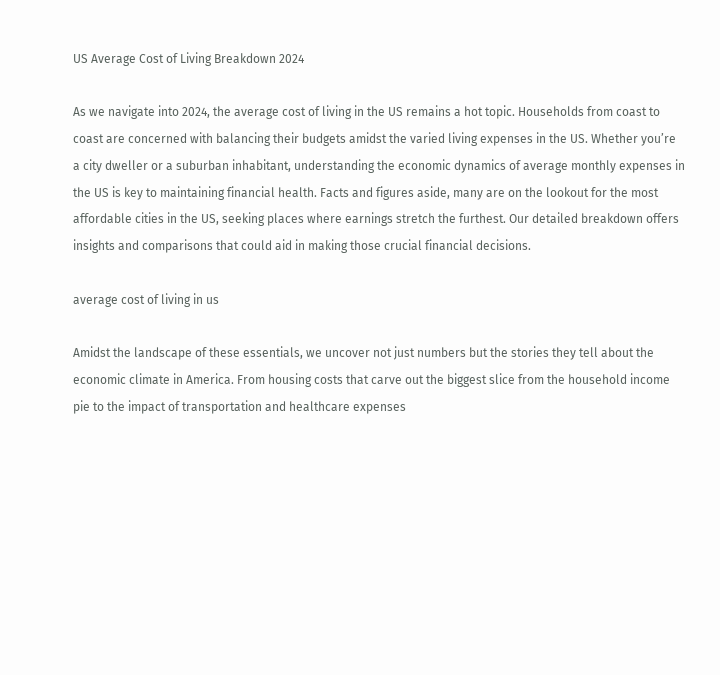US Average Cost of Living Breakdown 2024

As we navigate into 2024, the average cost of living in the US remains a hot topic. Households from coast to coast are concerned with balancing their budgets amidst the varied living expenses in the US. Whether you’re a city dweller or a suburban inhabitant, understanding the economic dynamics of average monthly expenses in the US is key to maintaining financial health. Facts and figures aside, many are on the lookout for the most affordable cities in the US, seeking places where earnings stretch the furthest. Our detailed breakdown offers insights and comparisons that could aid in making those crucial financial decisions.

average cost of living in us

Amidst the landscape of these essentials, we uncover not just numbers but the stories they tell about the economic climate in America. From housing costs that carve out the biggest slice from the household income pie to the impact of transportation and healthcare expenses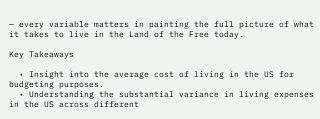— every variable matters in painting the full picture of what it takes to live in the Land of the Free today.

Key Takeaways

  • Insight into the average cost of living in the US for budgeting purposes.
  • Understanding the substantial variance in living expenses in the US across different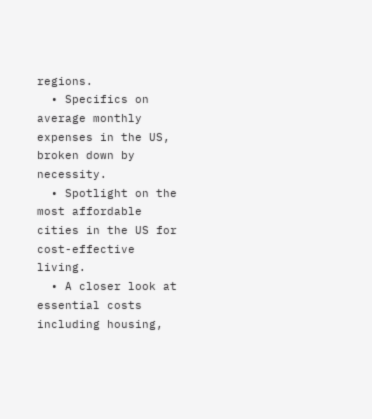regions.
  • Specifics on average monthly expenses in the US, broken down by necessity.
  • Spotlight on the most affordable cities in the US for cost-effective living.
  • A closer look at essential costs including housing,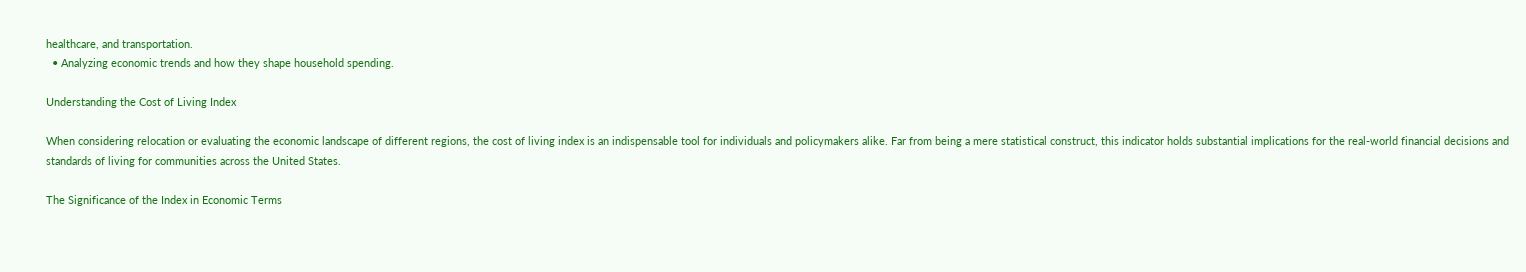healthcare, and transportation.
  • Analyzing economic trends and how they shape household spending.

Understanding the Cost of Living Index

When considering relocation or evaluating the economic landscape of different regions, the cost of living index is an indispensable tool for individuals and policymakers alike. Far from being a mere statistical construct, this indicator holds substantial implications for the real-world financial decisions and standards of living for communities across the United States.

The Significance of the Index in Economic Terms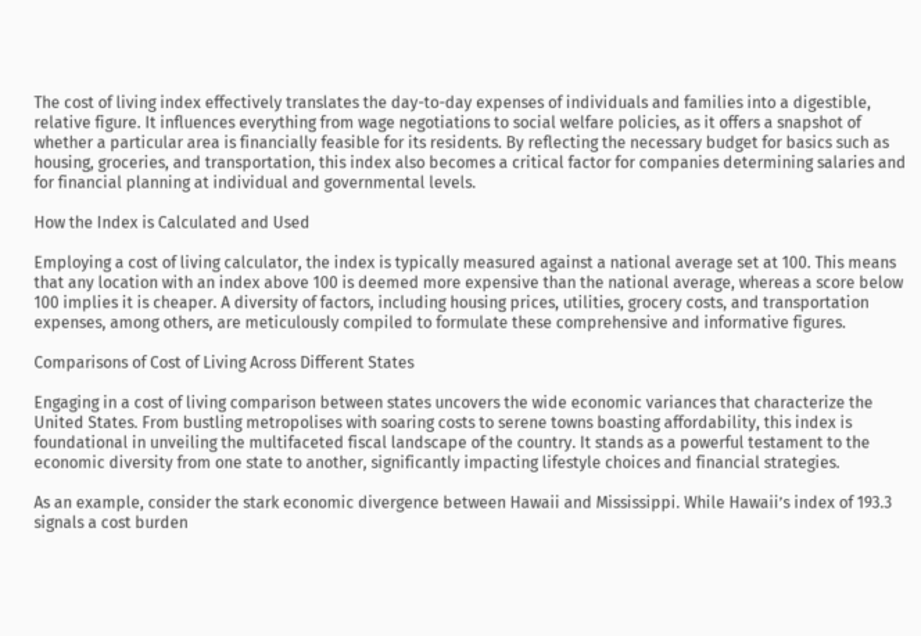The cost of living index effectively translates the day-to-day expenses of individuals and families into a digestible, relative figure. It influences everything from wage negotiations to social welfare policies, as it offers a snapshot of whether a particular area is financially feasible for its residents. By reflecting the necessary budget for basics such as housing, groceries, and transportation, this index also becomes a critical factor for companies determining salaries and for financial planning at individual and governmental levels.

How the Index is Calculated and Used

Employing a cost of living calculator, the index is typically measured against a national average set at 100. This means that any location with an index above 100 is deemed more expensive than the national average, whereas a score below 100 implies it is cheaper. A diversity of factors, including housing prices, utilities, grocery costs, and transportation expenses, among others, are meticulously compiled to formulate these comprehensive and informative figures.

Comparisons of Cost of Living Across Different States

Engaging in a cost of living comparison between states uncovers the wide economic variances that characterize the United States. From bustling metropolises with soaring costs to serene towns boasting affordability, this index is foundational in unveiling the multifaceted fiscal landscape of the country. It stands as a powerful testament to the economic diversity from one state to another, significantly impacting lifestyle choices and financial strategies.

As an example, consider the stark economic divergence between Hawaii and Mississippi. While Hawaii’s index of 193.3 signals a cost burden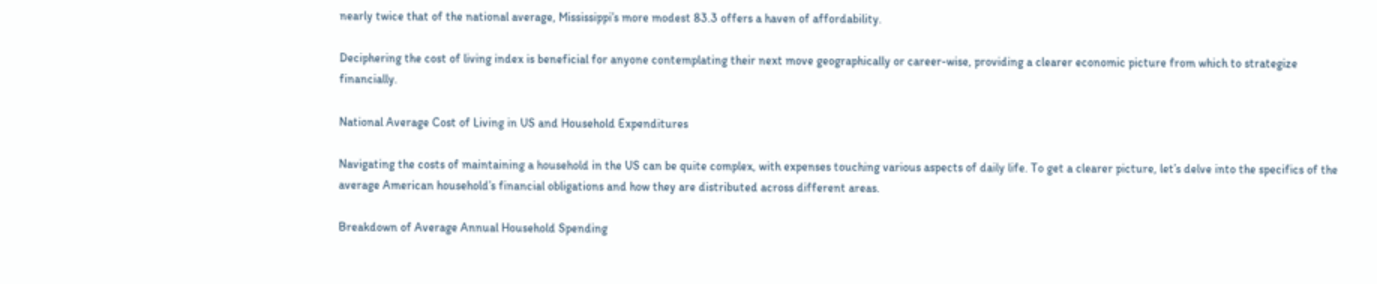nearly twice that of the national average, Mississippi’s more modest 83.3 offers a haven of affordability.

Deciphering the cost of living index is beneficial for anyone contemplating their next move geographically or career-wise, providing a clearer economic picture from which to strategize financially.

National Average Cost of Living in US and Household Expenditures

Navigating the costs of maintaining a household in the US can be quite complex, with expenses touching various aspects of daily life. To get a clearer picture, let’s delve into the specifics of the average American household’s financial obligations and how they are distributed across different areas.

Breakdown of Average Annual Household Spending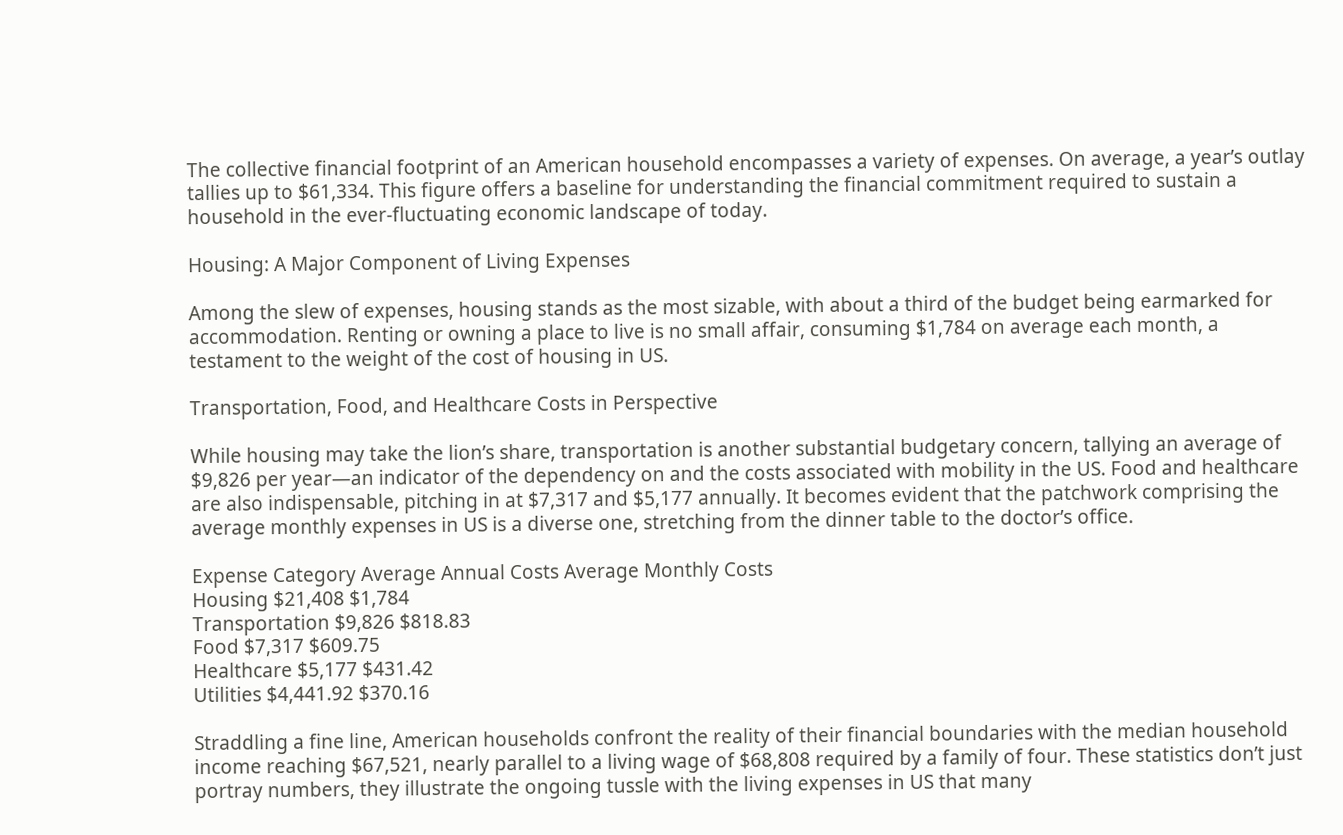The collective financial footprint of an American household encompasses a variety of expenses. On average, a year’s outlay tallies up to $61,334. This figure offers a baseline for understanding the financial commitment required to sustain a household in the ever-fluctuating economic landscape of today.

Housing: A Major Component of Living Expenses

Among the slew of expenses, housing stands as the most sizable, with about a third of the budget being earmarked for accommodation. Renting or owning a place to live is no small affair, consuming $1,784 on average each month, a testament to the weight of the cost of housing in US.

Transportation, Food, and Healthcare Costs in Perspective

While housing may take the lion’s share, transportation is another substantial budgetary concern, tallying an average of $9,826 per year—an indicator of the dependency on and the costs associated with mobility in the US. Food and healthcare are also indispensable, pitching in at $7,317 and $5,177 annually. It becomes evident that the patchwork comprising the average monthly expenses in US is a diverse one, stretching from the dinner table to the doctor’s office.

Expense Category Average Annual Costs Average Monthly Costs
Housing $21,408 $1,784
Transportation $9,826 $818.83
Food $7,317 $609.75
Healthcare $5,177 $431.42
Utilities $4,441.92 $370.16

Straddling a fine line, American households confront the reality of their financial boundaries with the median household income reaching $67,521, nearly parallel to a living wage of $68,808 required by a family of four. These statistics don’t just portray numbers, they illustrate the ongoing tussle with the living expenses in US that many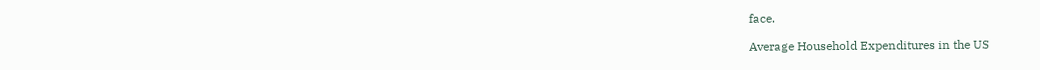face.

Average Household Expenditures in the US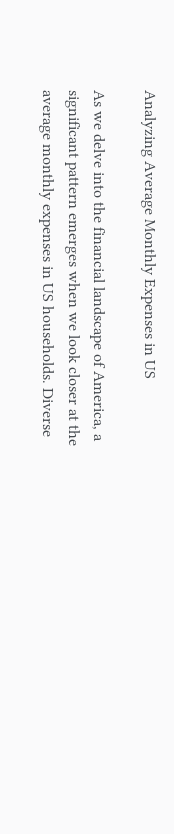Analyzing Average Monthly Expenses in US

As we delve into the financial landscape of America, a significant pattern emerges when we look closer at the average monthly expenses in US households. Diverse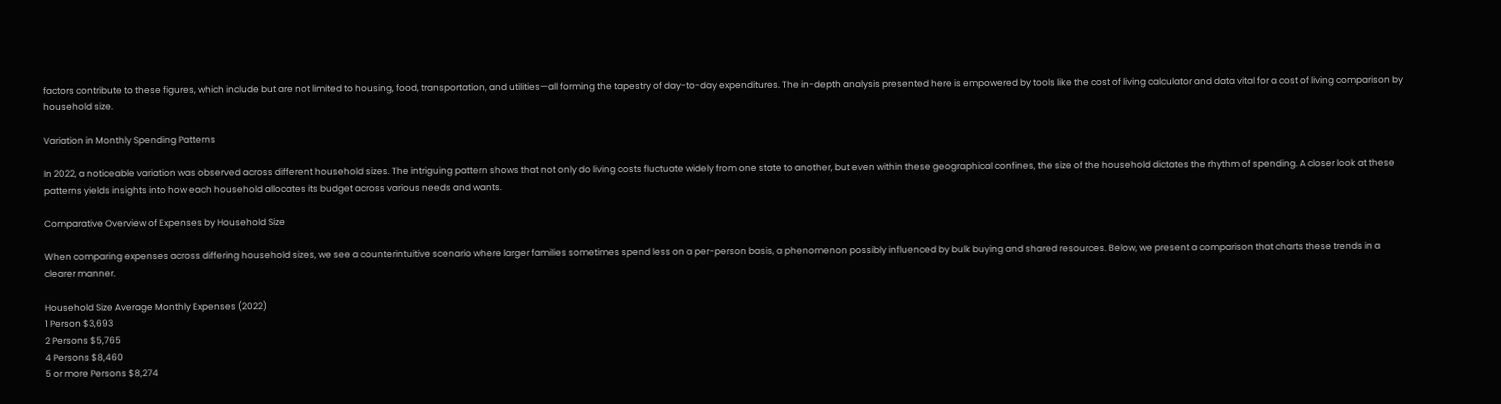factors contribute to these figures, which include but are not limited to housing, food, transportation, and utilities—all forming the tapestry of day-to-day expenditures. The in-depth analysis presented here is empowered by tools like the cost of living calculator and data vital for a cost of living comparison by household size.

Variation in Monthly Spending Patterns

In 2022, a noticeable variation was observed across different household sizes. The intriguing pattern shows that not only do living costs fluctuate widely from one state to another, but even within these geographical confines, the size of the household dictates the rhythm of spending. A closer look at these patterns yields insights into how each household allocates its budget across various needs and wants.

Comparative Overview of Expenses by Household Size

When comparing expenses across differing household sizes, we see a counterintuitive scenario where larger families sometimes spend less on a per-person basis, a phenomenon possibly influenced by bulk buying and shared resources. Below, we present a comparison that charts these trends in a clearer manner.

Household Size Average Monthly Expenses (2022)
1 Person $3,693
2 Persons $5,765
4 Persons $8,460
5 or more Persons $8,274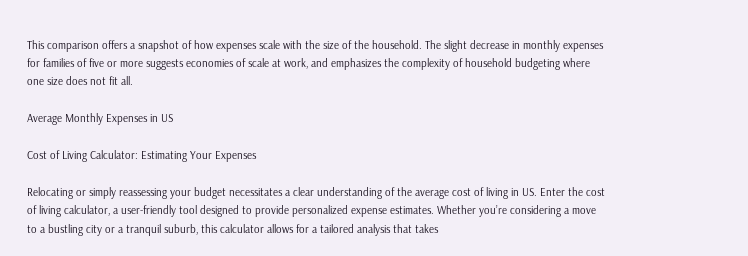This comparison offers a snapshot of how expenses scale with the size of the household. The slight decrease in monthly expenses for families of five or more suggests economies of scale at work, and emphasizes the complexity of household budgeting where one size does not fit all.

Average Monthly Expenses in US

Cost of Living Calculator: Estimating Your Expenses

Relocating or simply reassessing your budget necessitates a clear understanding of the average cost of living in US. Enter the cost of living calculator, a user-friendly tool designed to provide personalized expense estimates. Whether you’re considering a move to a bustling city or a tranquil suburb, this calculator allows for a tailored analysis that takes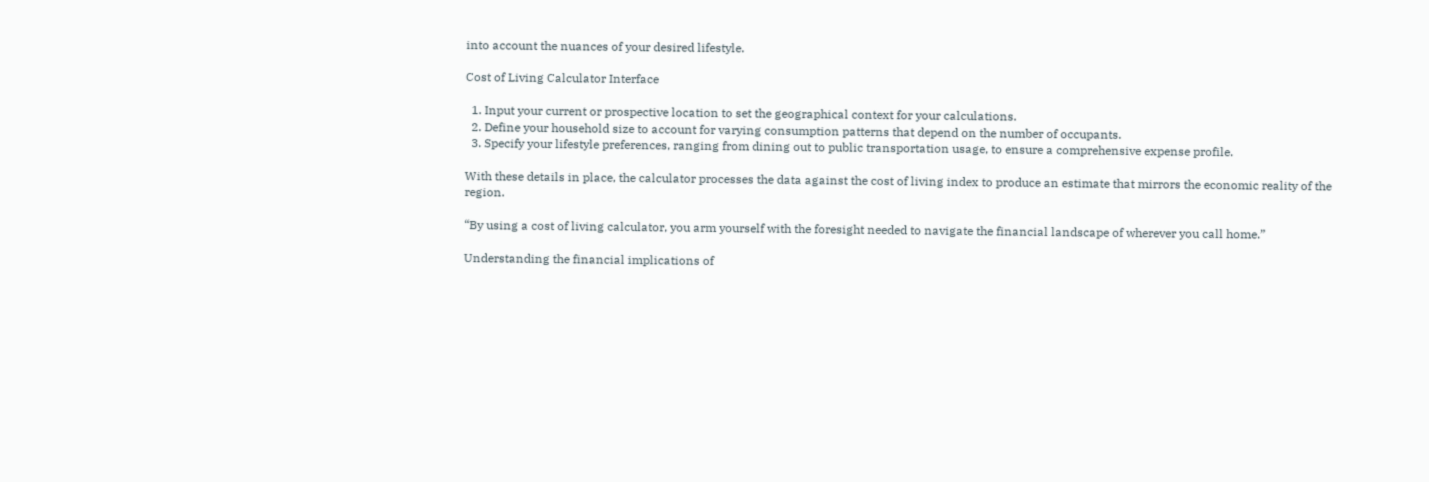into account the nuances of your desired lifestyle.

Cost of Living Calculator Interface

  1. Input your current or prospective location to set the geographical context for your calculations.
  2. Define your household size to account for varying consumption patterns that depend on the number of occupants.
  3. Specify your lifestyle preferences, ranging from dining out to public transportation usage, to ensure a comprehensive expense profile.

With these details in place, the calculator processes the data against the cost of living index to produce an estimate that mirrors the economic reality of the region.

“By using a cost of living calculator, you arm yourself with the foresight needed to navigate the financial landscape of wherever you call home.”

Understanding the financial implications of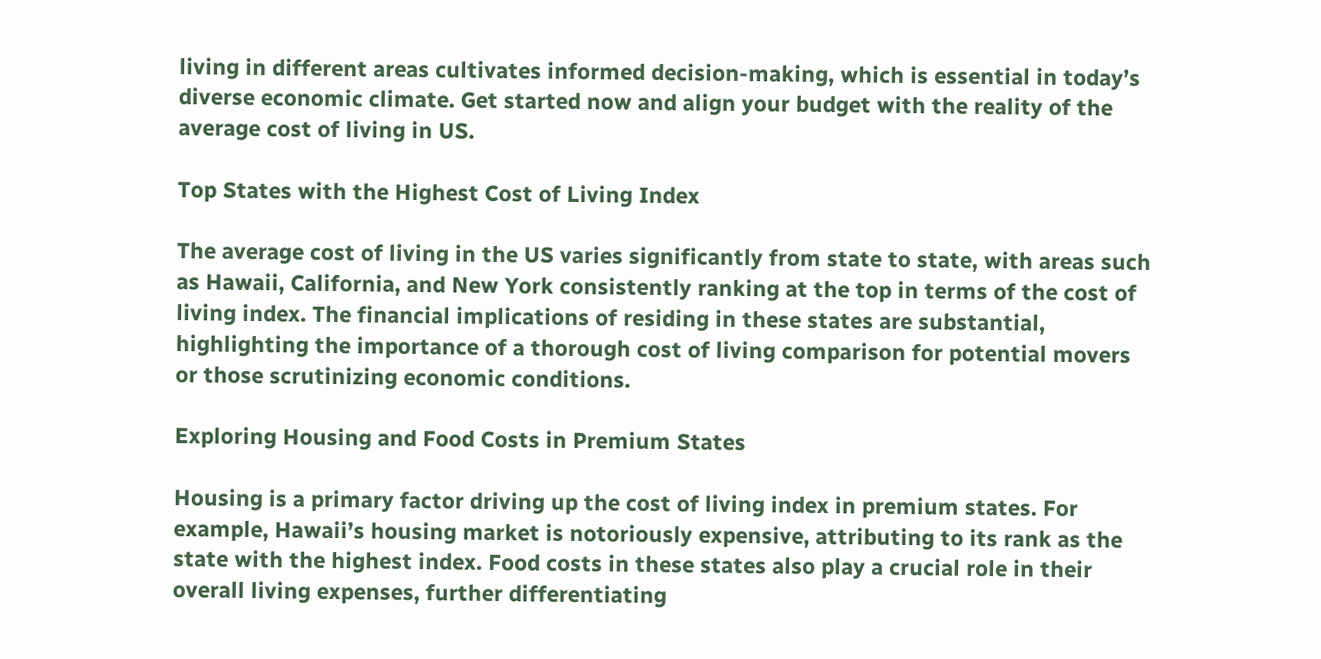living in different areas cultivates informed decision-making, which is essential in today’s diverse economic climate. Get started now and align your budget with the reality of the average cost of living in US.

Top States with the Highest Cost of Living Index

The average cost of living in the US varies significantly from state to state, with areas such as Hawaii, California, and New York consistently ranking at the top in terms of the cost of living index. The financial implications of residing in these states are substantial, highlighting the importance of a thorough cost of living comparison for potential movers or those scrutinizing economic conditions.

Exploring Housing and Food Costs in Premium States

Housing is a primary factor driving up the cost of living index in premium states. For example, Hawaii’s housing market is notoriously expensive, attributing to its rank as the state with the highest index. Food costs in these states also play a crucial role in their overall living expenses, further differentiating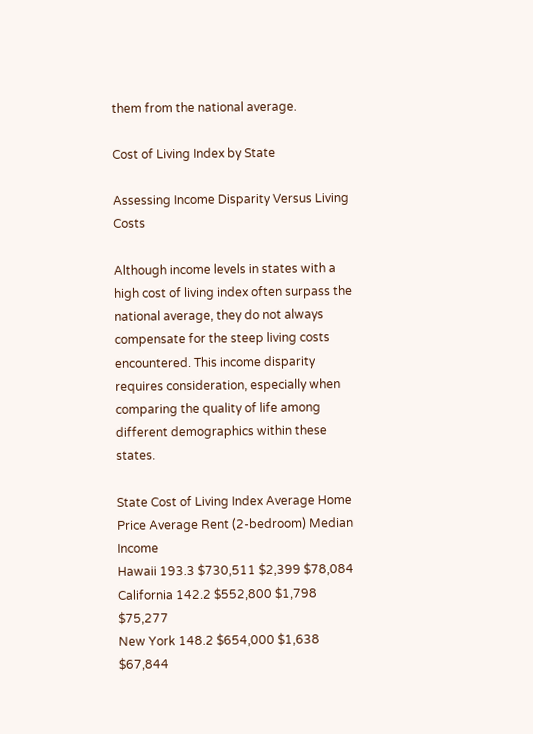them from the national average.

Cost of Living Index by State

Assessing Income Disparity Versus Living Costs

Although income levels in states with a high cost of living index often surpass the national average, they do not always compensate for the steep living costs encountered. This income disparity requires consideration, especially when comparing the quality of life among different demographics within these states.

State Cost of Living Index Average Home Price Average Rent (2-bedroom) Median Income
Hawaii 193.3 $730,511 $2,399 $78,084
California 142.2 $552,800 $1,798 $75,277
New York 148.2 $654,000 $1,638 $67,844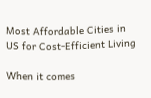Most Affordable Cities in US for Cost-Efficient Living

When it comes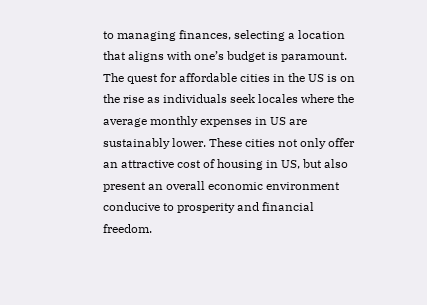to managing finances, selecting a location that aligns with one’s budget is paramount. The quest for affordable cities in the US is on the rise as individuals seek locales where the average monthly expenses in US are sustainably lower. These cities not only offer an attractive cost of housing in US, but also present an overall economic environment conducive to prosperity and financial freedom.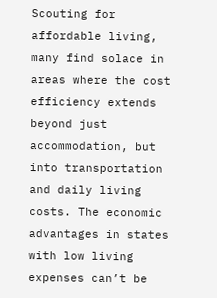Scouting for affordable living, many find solace in areas where the cost efficiency extends beyond just accommodation, but into transportation and daily living costs. The economic advantages in states with low living expenses can’t be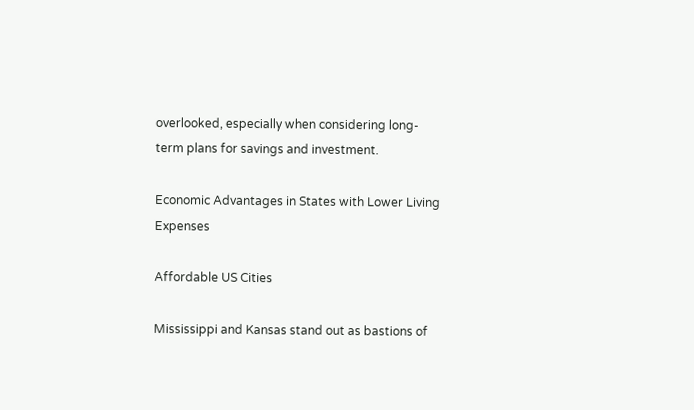overlooked, especially when considering long-term plans for savings and investment.

Economic Advantages in States with Lower Living Expenses

Affordable US Cities

Mississippi and Kansas stand out as bastions of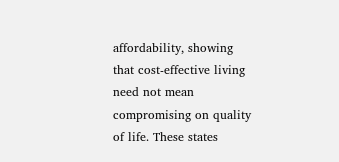affordability, showing that cost-effective living need not mean compromising on quality of life. These states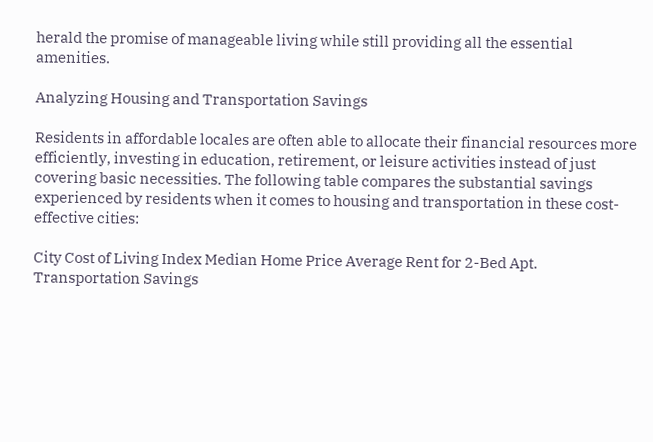herald the promise of manageable living while still providing all the essential amenities.

Analyzing Housing and Transportation Savings

Residents in affordable locales are often able to allocate their financial resources more efficiently, investing in education, retirement, or leisure activities instead of just covering basic necessities. The following table compares the substantial savings experienced by residents when it comes to housing and transportation in these cost-effective cities:

City Cost of Living Index Median Home Price Average Rent for 2-Bed Apt. Transportation Savings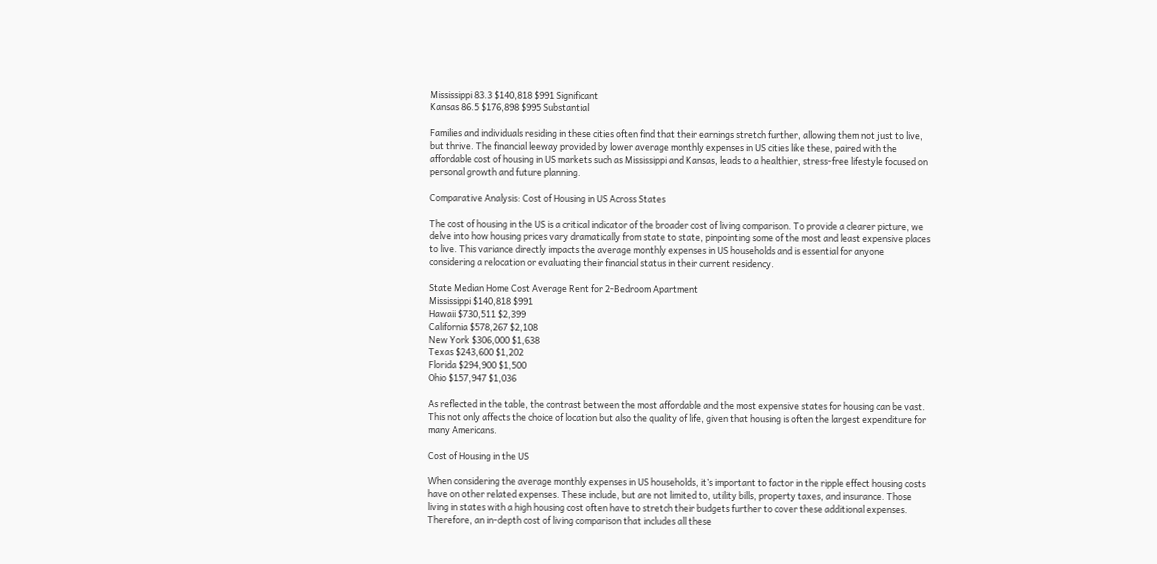Mississippi 83.3 $140,818 $991 Significant
Kansas 86.5 $176,898 $995 Substantial

Families and individuals residing in these cities often find that their earnings stretch further, allowing them not just to live, but thrive. The financial leeway provided by lower average monthly expenses in US cities like these, paired with the affordable cost of housing in US markets such as Mississippi and Kansas, leads to a healthier, stress-free lifestyle focused on personal growth and future planning.

Comparative Analysis: Cost of Housing in US Across States

The cost of housing in the US is a critical indicator of the broader cost of living comparison. To provide a clearer picture, we delve into how housing prices vary dramatically from state to state, pinpointing some of the most and least expensive places to live. This variance directly impacts the average monthly expenses in US households and is essential for anyone considering a relocation or evaluating their financial status in their current residency.

State Median Home Cost Average Rent for 2-Bedroom Apartment
Mississippi $140,818 $991
Hawaii $730,511 $2,399
California $578,267 $2,108
New York $306,000 $1,638
Texas $243,600 $1,202
Florida $294,900 $1,500
Ohio $157,947 $1,036

As reflected in the table, the contrast between the most affordable and the most expensive states for housing can be vast. This not only affects the choice of location but also the quality of life, given that housing is often the largest expenditure for many Americans.

Cost of Housing in the US

When considering the average monthly expenses in US households, it’s important to factor in the ripple effect housing costs have on other related expenses. These include, but are not limited to, utility bills, property taxes, and insurance. Those living in states with a high housing cost often have to stretch their budgets further to cover these additional expenses. Therefore, an in-depth cost of living comparison that includes all these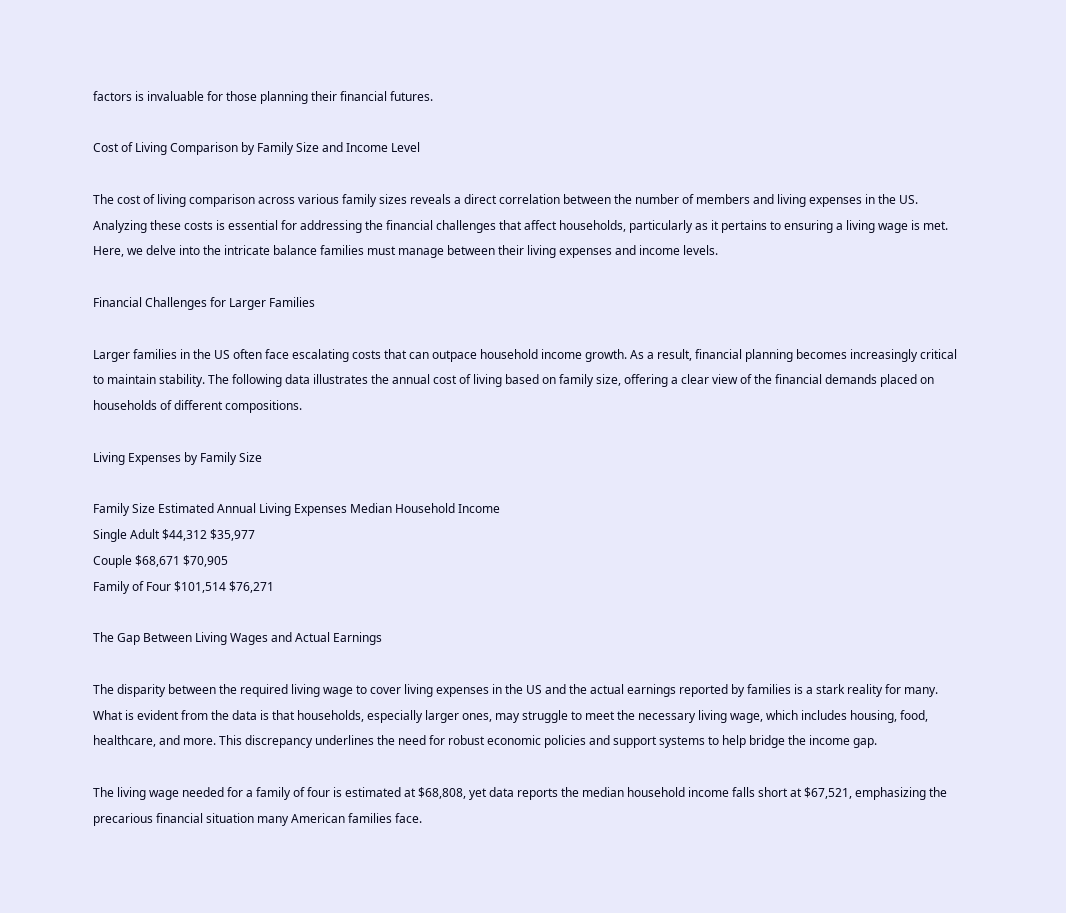factors is invaluable for those planning their financial futures.

Cost of Living Comparison by Family Size and Income Level

The cost of living comparison across various family sizes reveals a direct correlation between the number of members and living expenses in the US. Analyzing these costs is essential for addressing the financial challenges that affect households, particularly as it pertains to ensuring a living wage is met. Here, we delve into the intricate balance families must manage between their living expenses and income levels.

Financial Challenges for Larger Families

Larger families in the US often face escalating costs that can outpace household income growth. As a result, financial planning becomes increasingly critical to maintain stability. The following data illustrates the annual cost of living based on family size, offering a clear view of the financial demands placed on households of different compositions.

Living Expenses by Family Size

Family Size Estimated Annual Living Expenses Median Household Income
Single Adult $44,312 $35,977
Couple $68,671 $70,905
Family of Four $101,514 $76,271

The Gap Between Living Wages and Actual Earnings

The disparity between the required living wage to cover living expenses in the US and the actual earnings reported by families is a stark reality for many. What is evident from the data is that households, especially larger ones, may struggle to meet the necessary living wage, which includes housing, food, healthcare, and more. This discrepancy underlines the need for robust economic policies and support systems to help bridge the income gap.

The living wage needed for a family of four is estimated at $68,808, yet data reports the median household income falls short at $67,521, emphasizing the precarious financial situation many American families face.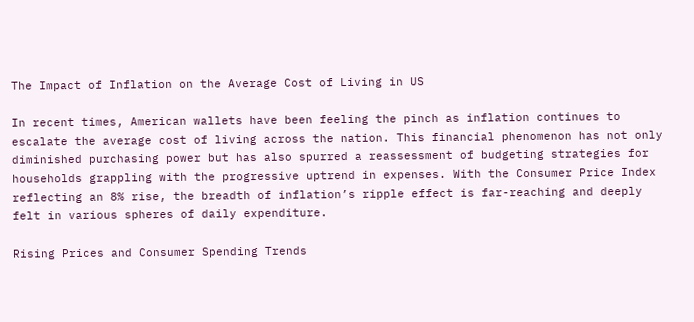The Impact of Inflation on the Average Cost of Living in US

In recent times, American wallets have been feeling the pinch as inflation continues to escalate the average cost of living across the nation. This financial phenomenon has not only diminished purchasing power but has also spurred a reassessment of budgeting strategies for households grappling with the progressive uptrend in expenses. With the Consumer Price Index reflecting an 8% rise, the breadth of inflation’s ripple effect is far-reaching and deeply felt in various spheres of daily expenditure.

Rising Prices and Consumer Spending Trends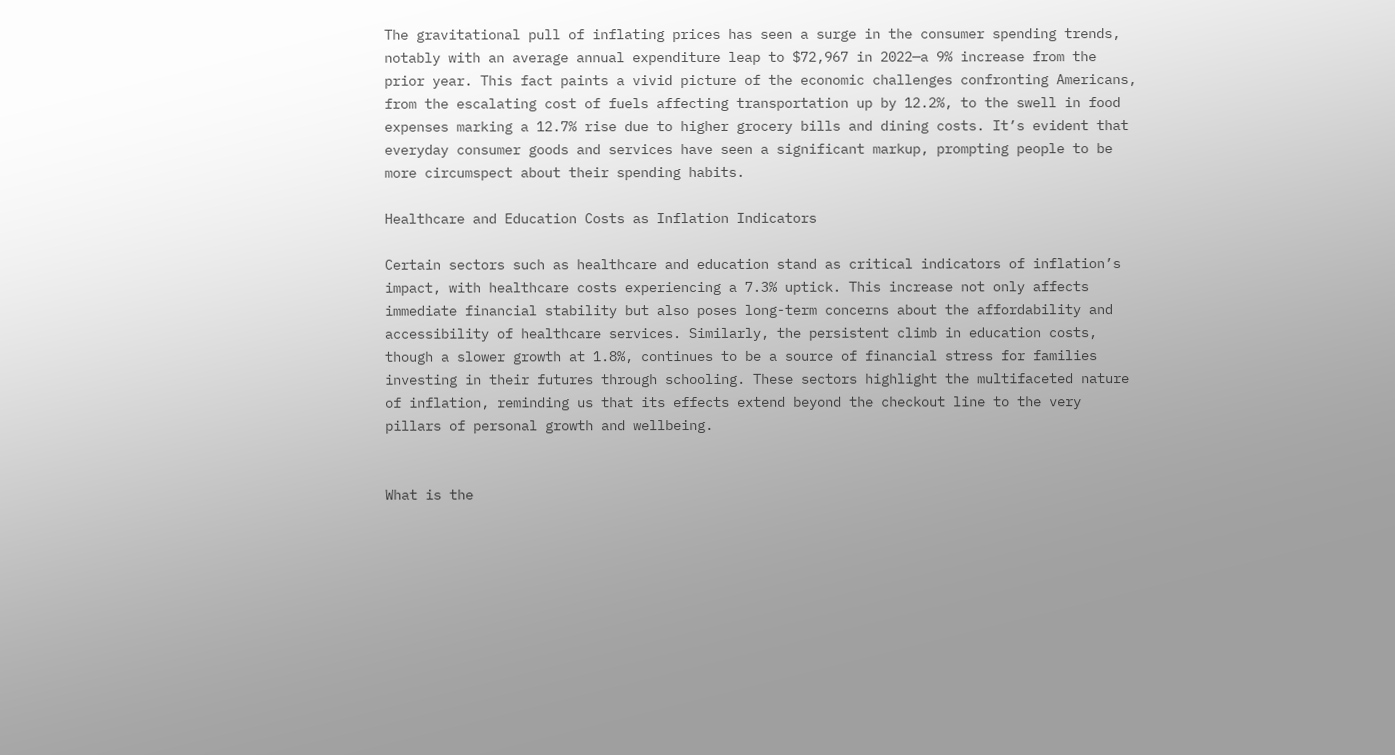The gravitational pull of inflating prices has seen a surge in the consumer spending trends, notably with an average annual expenditure leap to $72,967 in 2022—a 9% increase from the prior year. This fact paints a vivid picture of the economic challenges confronting Americans, from the escalating cost of fuels affecting transportation up by 12.2%, to the swell in food expenses marking a 12.7% rise due to higher grocery bills and dining costs. It’s evident that everyday consumer goods and services have seen a significant markup, prompting people to be more circumspect about their spending habits.

Healthcare and Education Costs as Inflation Indicators

Certain sectors such as healthcare and education stand as critical indicators of inflation’s impact, with healthcare costs experiencing a 7.3% uptick. This increase not only affects immediate financial stability but also poses long-term concerns about the affordability and accessibility of healthcare services. Similarly, the persistent climb in education costs, though a slower growth at 1.8%, continues to be a source of financial stress for families investing in their futures through schooling. These sectors highlight the multifaceted nature of inflation, reminding us that its effects extend beyond the checkout line to the very pillars of personal growth and wellbeing.


What is the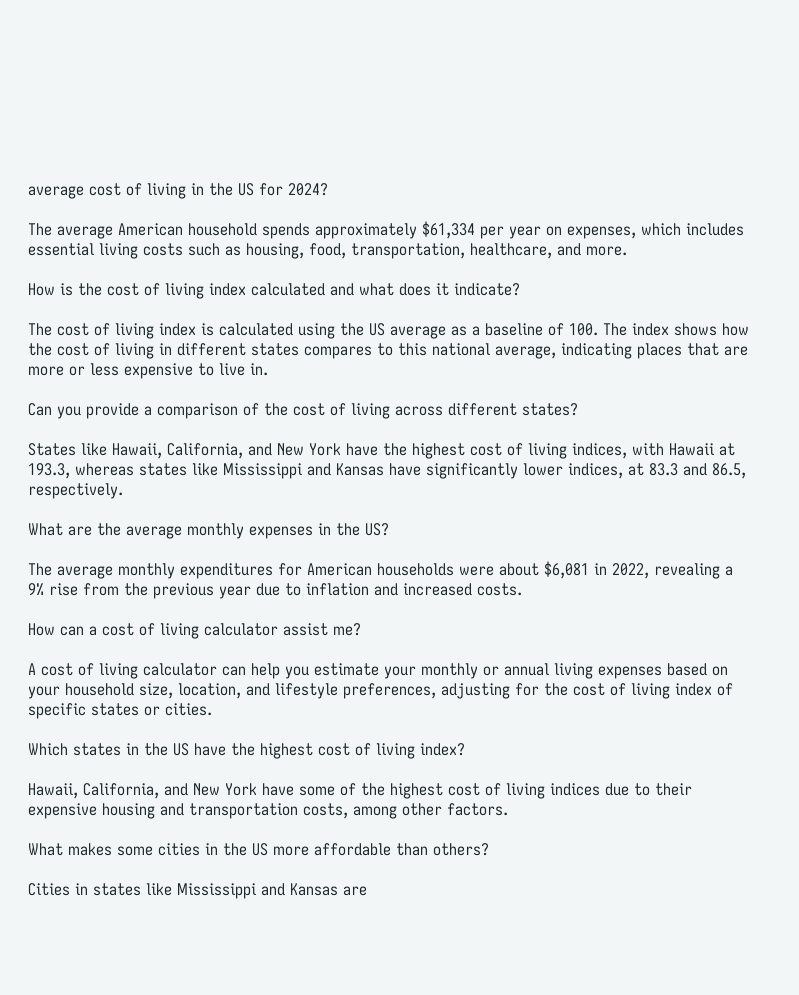average cost of living in the US for 2024?

The average American household spends approximately $61,334 per year on expenses, which includes essential living costs such as housing, food, transportation, healthcare, and more.

How is the cost of living index calculated and what does it indicate?

The cost of living index is calculated using the US average as a baseline of 100. The index shows how the cost of living in different states compares to this national average, indicating places that are more or less expensive to live in.

Can you provide a comparison of the cost of living across different states?

States like Hawaii, California, and New York have the highest cost of living indices, with Hawaii at 193.3, whereas states like Mississippi and Kansas have significantly lower indices, at 83.3 and 86.5, respectively.

What are the average monthly expenses in the US?

The average monthly expenditures for American households were about $6,081 in 2022, revealing a 9% rise from the previous year due to inflation and increased costs.

How can a cost of living calculator assist me?

A cost of living calculator can help you estimate your monthly or annual living expenses based on your household size, location, and lifestyle preferences, adjusting for the cost of living index of specific states or cities.

Which states in the US have the highest cost of living index?

Hawaii, California, and New York have some of the highest cost of living indices due to their expensive housing and transportation costs, among other factors.

What makes some cities in the US more affordable than others?

Cities in states like Mississippi and Kansas are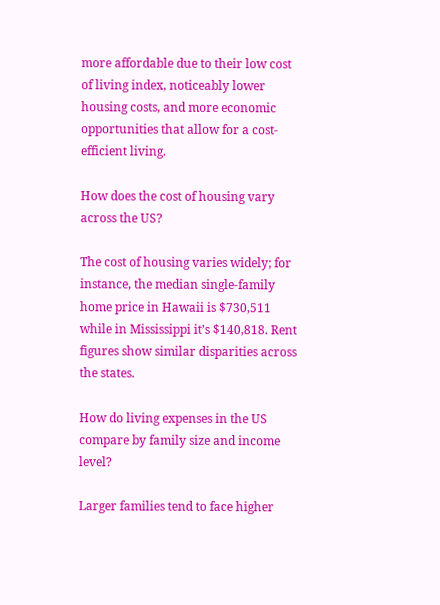more affordable due to their low cost of living index, noticeably lower housing costs, and more economic opportunities that allow for a cost-efficient living.

How does the cost of housing vary across the US?

The cost of housing varies widely; for instance, the median single-family home price in Hawaii is $730,511 while in Mississippi it’s $140,818. Rent figures show similar disparities across the states.

How do living expenses in the US compare by family size and income level?

Larger families tend to face higher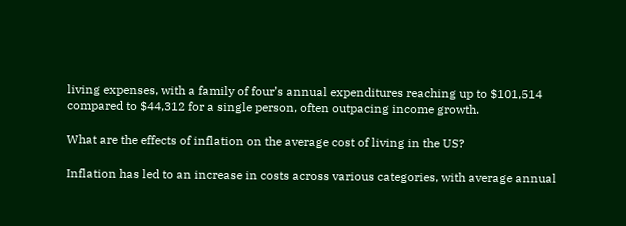living expenses, with a family of four’s annual expenditures reaching up to $101,514 compared to $44,312 for a single person, often outpacing income growth.

What are the effects of inflation on the average cost of living in the US?

Inflation has led to an increase in costs across various categories, with average annual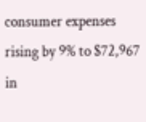consumer expenses rising by 9% to $72,967 in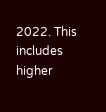2022. This includes higher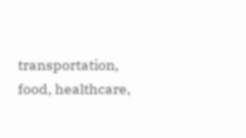transportation, food, healthcare,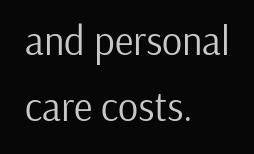and personal care costs.